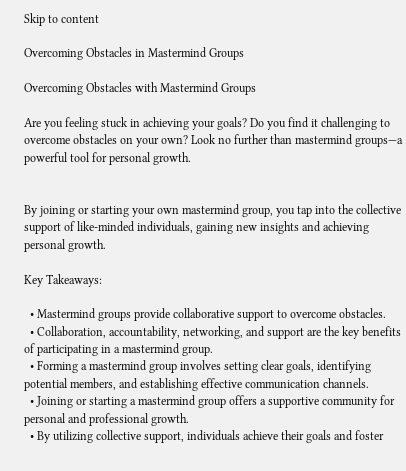Skip to content

Overcoming Obstacles in Mastermind Groups

Overcoming Obstacles with Mastermind Groups

Are you feeling stuck in achieving your goals? Do you find it challenging to overcome obstacles on your own? Look no further than mastermind groups—a powerful tool for personal growth.


By joining or starting your own mastermind group, you tap into the collective support of like-minded individuals, gaining new insights and achieving personal growth.

Key Takeaways:

  • Mastermind groups provide collaborative support to overcome obstacles.
  • Collaboration, accountability, networking, and support are the key benefits of participating in a mastermind group.
  • Forming a mastermind group involves setting clear goals, identifying potential members, and establishing effective communication channels.
  • Joining or starting a mastermind group offers a supportive community for personal and professional growth.
  • By utilizing collective support, individuals achieve their goals and foster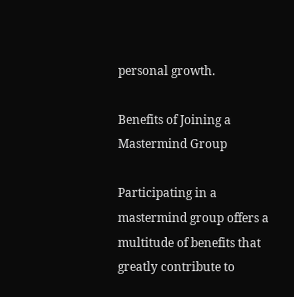personal growth.

Benefits of Joining a Mastermind Group

Participating in a mastermind group offers a multitude of benefits that greatly contribute to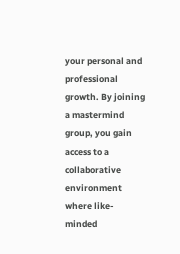your personal and professional growth. By joining a mastermind group, you gain access to a collaborative environment where like-minded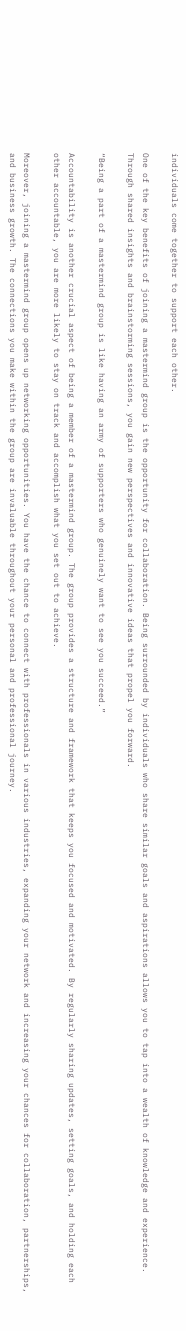individuals come together to support each other.

One of the key benefits of joining a mastermind group is the opportunity for collaboration. Being surrounded by individuals who share similar goals and aspirations allows you to tap into a wealth of knowledge and experience. Through shared insights and brainstorming sessions, you gain new perspectives and innovative ideas that propel you forward.

“Being a part of a mastermind group is like having an army of supporters who genuinely want to see you succeed.”

Accountability is another crucial aspect of being a member of a mastermind group. The group provides a structure and framework that keeps you focused and motivated. By regularly sharing updates, setting goals, and holding each other accountable, you are more likely to stay on track and accomplish what you set out to achieve.

Moreover, joining a mastermind group opens up networking opportunities. You have the chance to connect with professionals in various industries, expanding your network and increasing your chances for collaboration, partnerships, and business growth. The connections you make within the group are invaluable throughout your personal and professional journey.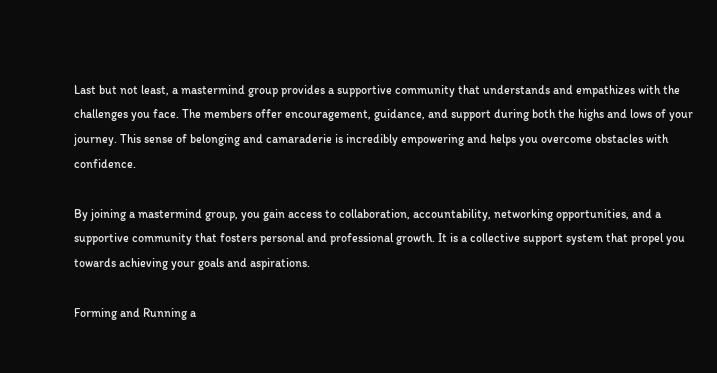Last but not least, a mastermind group provides a supportive community that understands and empathizes with the challenges you face. The members offer encouragement, guidance, and support during both the highs and lows of your journey. This sense of belonging and camaraderie is incredibly empowering and helps you overcome obstacles with confidence.

By joining a mastermind group, you gain access to collaboration, accountability, networking opportunities, and a supportive community that fosters personal and professional growth. It is a collective support system that propel you towards achieving your goals and aspirations.

Forming and Running a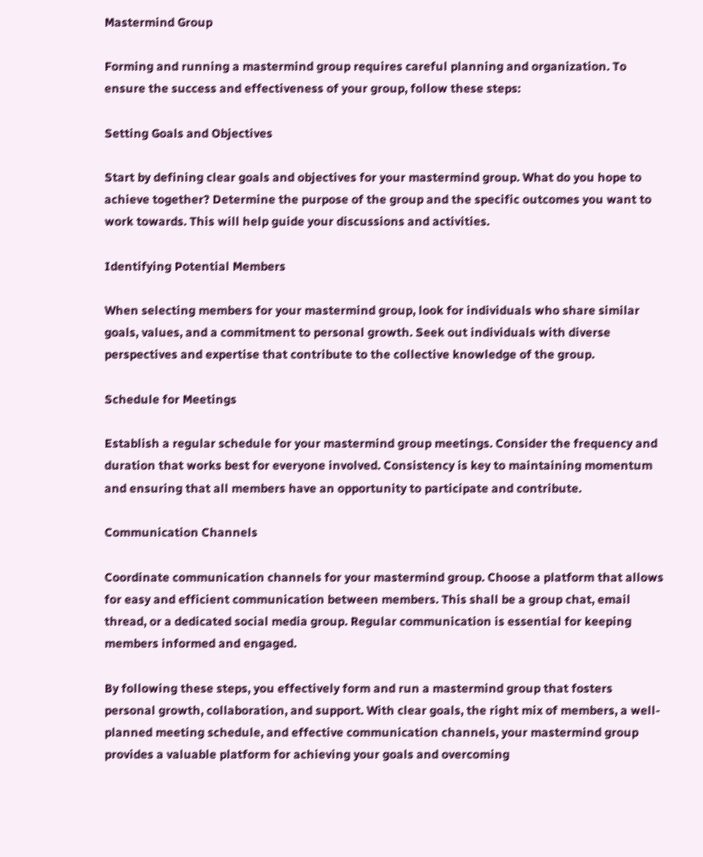Mastermind Group

Forming and running a mastermind group requires careful planning and organization. To ensure the success and effectiveness of your group, follow these steps:

Setting Goals and Objectives

Start by defining clear goals and objectives for your mastermind group. What do you hope to achieve together? Determine the purpose of the group and the specific outcomes you want to work towards. This will help guide your discussions and activities.

Identifying Potential Members

When selecting members for your mastermind group, look for individuals who share similar goals, values, and a commitment to personal growth. Seek out individuals with diverse perspectives and expertise that contribute to the collective knowledge of the group.

Schedule for Meetings

Establish a regular schedule for your mastermind group meetings. Consider the frequency and duration that works best for everyone involved. Consistency is key to maintaining momentum and ensuring that all members have an opportunity to participate and contribute.

Communication Channels

Coordinate communication channels for your mastermind group. Choose a platform that allows for easy and efficient communication between members. This shall be a group chat, email thread, or a dedicated social media group. Regular communication is essential for keeping members informed and engaged.

By following these steps, you effectively form and run a mastermind group that fosters personal growth, collaboration, and support. With clear goals, the right mix of members, a well-planned meeting schedule, and effective communication channels, your mastermind group provides a valuable platform for achieving your goals and overcoming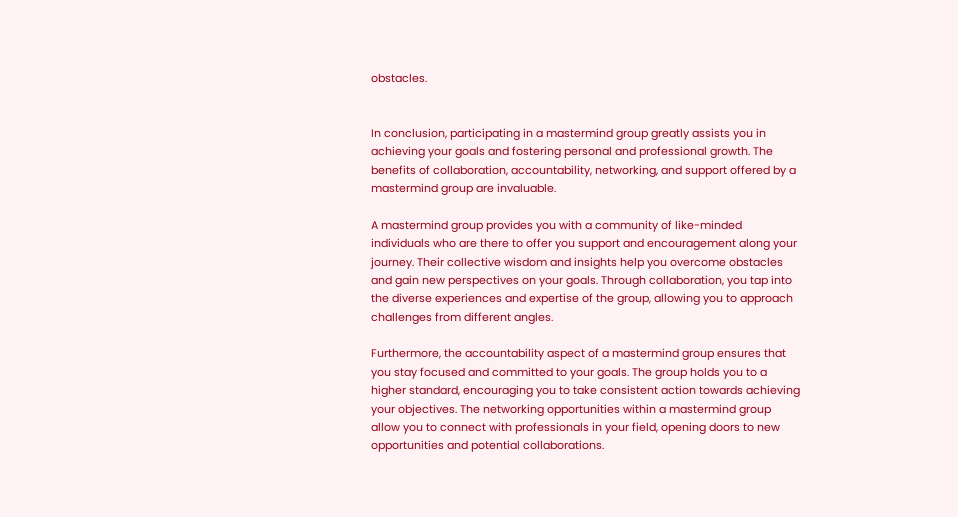obstacles.


In conclusion, participating in a mastermind group greatly assists you in achieving your goals and fostering personal and professional growth. The benefits of collaboration, accountability, networking, and support offered by a mastermind group are invaluable.

A mastermind group provides you with a community of like-minded individuals who are there to offer you support and encouragement along your journey. Their collective wisdom and insights help you overcome obstacles and gain new perspectives on your goals. Through collaboration, you tap into the diverse experiences and expertise of the group, allowing you to approach challenges from different angles.

Furthermore, the accountability aspect of a mastermind group ensures that you stay focused and committed to your goals. The group holds you to a higher standard, encouraging you to take consistent action towards achieving your objectives. The networking opportunities within a mastermind group allow you to connect with professionals in your field, opening doors to new opportunities and potential collaborations.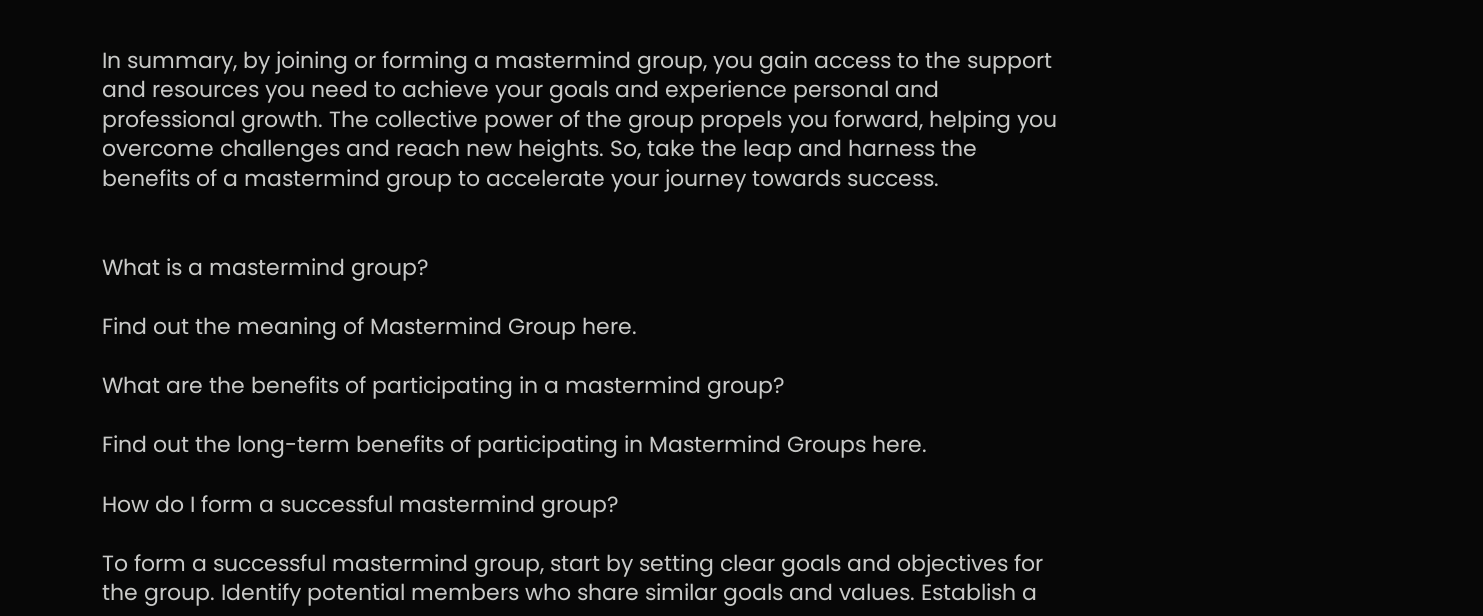In summary, by joining or forming a mastermind group, you gain access to the support and resources you need to achieve your goals and experience personal and professional growth. The collective power of the group propels you forward, helping you overcome challenges and reach new heights. So, take the leap and harness the benefits of a mastermind group to accelerate your journey towards success.


What is a mastermind group?

Find out the meaning of Mastermind Group here.

What are the benefits of participating in a mastermind group?

Find out the long-term benefits of participating in Mastermind Groups here.

How do I form a successful mastermind group?

To form a successful mastermind group, start by setting clear goals and objectives for the group. Identify potential members who share similar goals and values. Establish a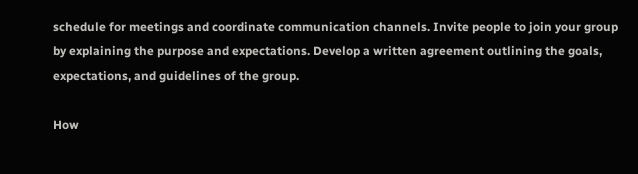schedule for meetings and coordinate communication channels. Invite people to join your group by explaining the purpose and expectations. Develop a written agreement outlining the goals, expectations, and guidelines of the group.

How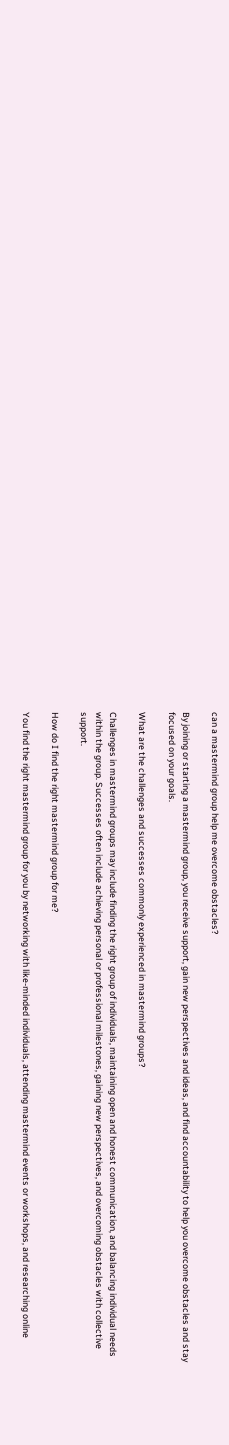can a mastermind group help me overcome obstacles?

By joining or starting a mastermind group, you receive support, gain new perspectives and ideas, and find accountability to help you overcome obstacles and stay focused on your goals.

What are the challenges and successes commonly experienced in mastermind groups?

Challenges in mastermind groups may include finding the right group of individuals, maintaining open and honest communication, and balancing individual needs within the group. Successes often include achieving personal or professional milestones, gaining new perspectives, and overcoming obstacles with collective support.

How do I find the right mastermind group for me?

You find the right mastermind group for you by networking with like-minded individuals, attending mastermind events or workshops, and researching online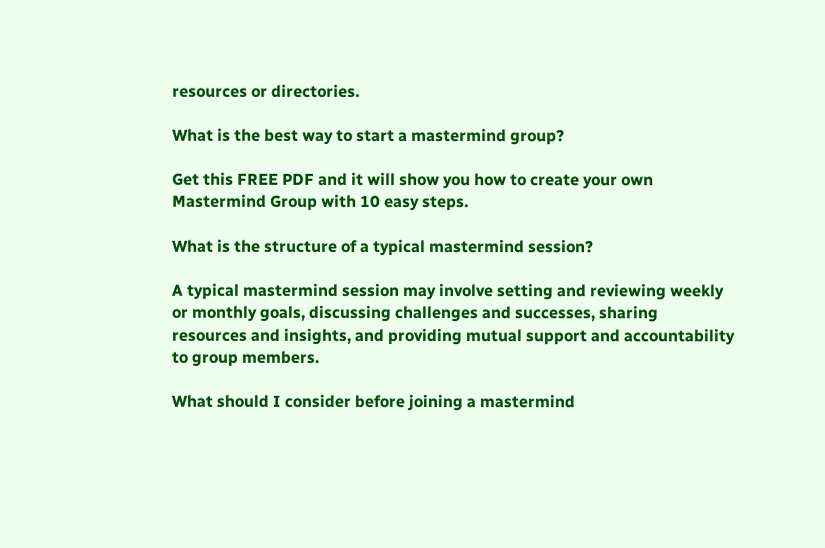resources or directories.

What is the best way to start a mastermind group?

Get this FREE PDF and it will show you how to create your own Mastermind Group with 10 easy steps.

What is the structure of a typical mastermind session?

A typical mastermind session may involve setting and reviewing weekly or monthly goals, discussing challenges and successes, sharing resources and insights, and providing mutual support and accountability to group members.

What should I consider before joining a mastermind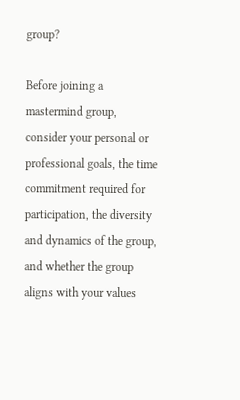group?

Before joining a mastermind group, consider your personal or professional goals, the time commitment required for participation, the diversity and dynamics of the group, and whether the group aligns with your values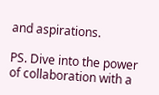and aspirations.

PS. Dive into the power of collaboration with a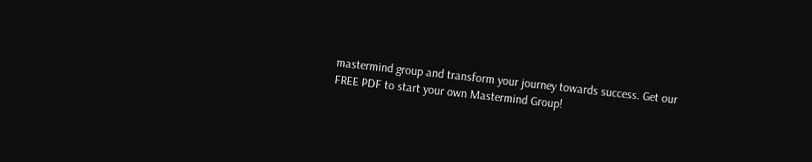mastermind group and transform your journey towards success. Get our FREE PDF to start your own Mastermind Group!